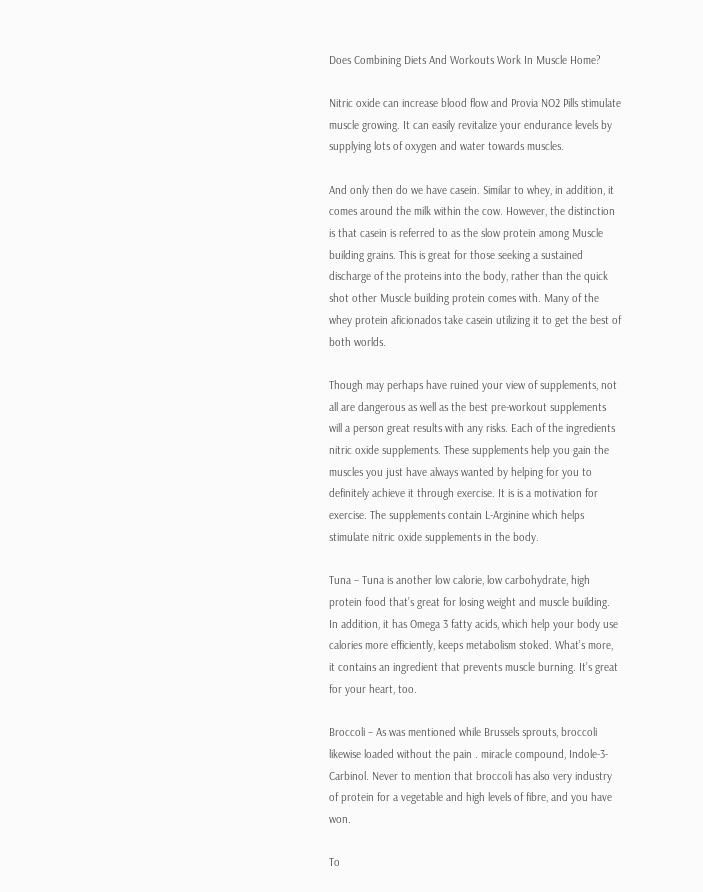Does Combining Diets And Workouts Work In Muscle Home?

Nitric oxide can increase blood flow and Provia NO2 Pills stimulate muscle growing. It can easily revitalize your endurance levels by supplying lots of oxygen and water towards muscles.

And only then do we have casein. Similar to whey, in addition, it comes around the milk within the cow. However, the distinction is that casein is referred to as the slow protein among Muscle building grains. This is great for those seeking a sustained discharge of the proteins into the body, rather than the quick shot other Muscle building protein comes with. Many of the whey protein aficionados take casein utilizing it to get the best of both worlds.

Though may perhaps have ruined your view of supplements, not all are dangerous as well as the best pre-workout supplements will a person great results with any risks. Each of the ingredients nitric oxide supplements. These supplements help you gain the muscles you just have always wanted by helping for you to definitely achieve it through exercise. It is is a motivation for exercise. The supplements contain L-Arginine which helps stimulate nitric oxide supplements in the body.

Tuna – Tuna is another low calorie, low carbohydrate, high protein food that’s great for losing weight and muscle building. In addition, it has Omega 3 fatty acids, which help your body use calories more efficiently, keeps metabolism stoked. What’s more, it contains an ingredient that prevents muscle burning. It’s great for your heart, too.

Broccoli – As was mentioned while Brussels sprouts, broccoli likewise loaded without the pain . miracle compound, Indole-3-Carbinol. Never to mention that broccoli has also very industry of protein for a vegetable and high levels of fibre, and you have won.

To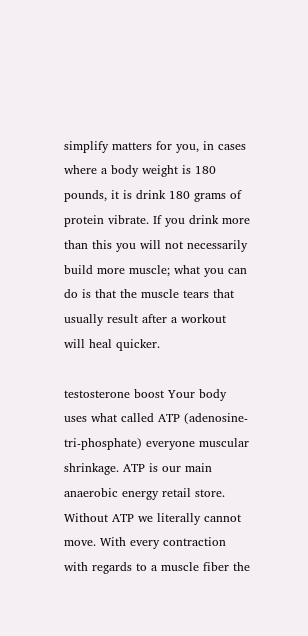simplify matters for you, in cases where a body weight is 180 pounds, it is drink 180 grams of protein vibrate. If you drink more than this you will not necessarily build more muscle; what you can do is that the muscle tears that usually result after a workout will heal quicker.

testosterone boost Your body uses what called ATP (adenosine-tri-phosphate) everyone muscular shrinkage. ATP is our main anaerobic energy retail store. Without ATP we literally cannot move. With every contraction with regards to a muscle fiber the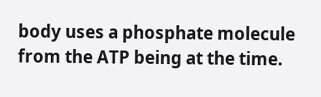body uses a phosphate molecule from the ATP being at the time.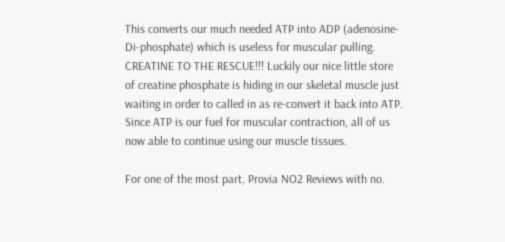This converts our much needed ATP into ADP (adenosine-Di-phosphate) which is useless for muscular pulling. CREATINE TO THE RESCUE!!! Luckily our nice little store of creatine phosphate is hiding in our skeletal muscle just waiting in order to called in as re-convert it back into ATP. Since ATP is our fuel for muscular contraction, all of us now able to continue using our muscle tissues.

For one of the most part, Provia NO2 Reviews with no.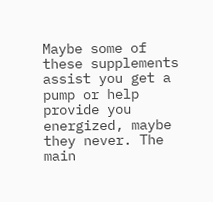Maybe some of these supplements assist you get a pump or help provide you energized, maybe they never. The main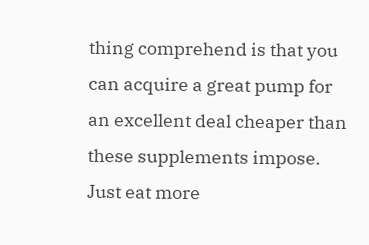thing comprehend is that you can acquire a great pump for an excellent deal cheaper than these supplements impose. Just eat more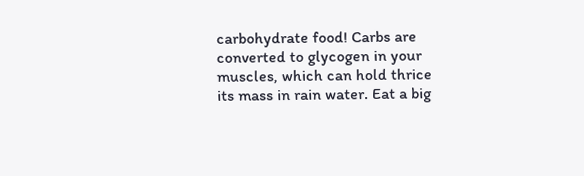carbohydrate food! Carbs are converted to glycogen in your muscles, which can hold thrice its mass in rain water. Eat a big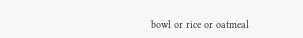bowl or rice or oatmeal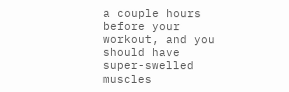a couple hours before your workout, and you should have super-swelled muscles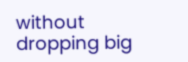without dropping big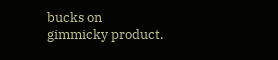bucks on gimmicky product.